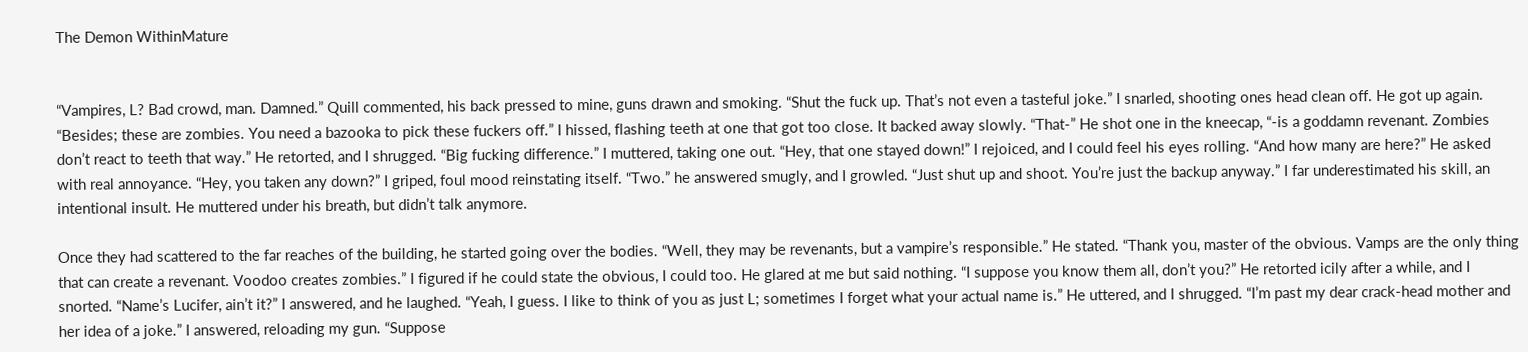The Demon WithinMature


“Vampires, L? Bad crowd, man. Damned.” Quill commented, his back pressed to mine, guns drawn and smoking. “Shut the fuck up. That’s not even a tasteful joke.” I snarled, shooting ones head clean off. He got up again. “Besides; these are zombies. You need a bazooka to pick these fuckers off.” I hissed, flashing teeth at one that got too close. It backed away slowly. “That-” He shot one in the kneecap, “-is a goddamn revenant. Zombies don’t react to teeth that way.” He retorted, and I shrugged. “Big fucking difference.” I muttered, taking one out. “Hey, that one stayed down!” I rejoiced, and I could feel his eyes rolling. “And how many are here?” He asked with real annoyance. “Hey, you taken any down?” I griped, foul mood reinstating itself. “Two.” he answered smugly, and I growled. “Just shut up and shoot. You’re just the backup anyway.” I far underestimated his skill, an intentional insult. He muttered under his breath, but didn’t talk anymore.

Once they had scattered to the far reaches of the building, he started going over the bodies. “Well, they may be revenants, but a vampire’s responsible.” He stated. “Thank you, master of the obvious. Vamps are the only thing that can create a revenant. Voodoo creates zombies.” I figured if he could state the obvious, I could too. He glared at me but said nothing. “I suppose you know them all, don’t you?” He retorted icily after a while, and I snorted. “Name’s Lucifer, ain’t it?” I answered, and he laughed. “Yeah, I guess. I like to think of you as just L; sometimes I forget what your actual name is.” He uttered, and I shrugged. “I’m past my dear crack-head mother and her idea of a joke.” I answered, reloading my gun. “Suppose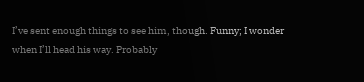I’ve sent enough things to see him, though. Funny; I wonder when I’ll head his way. Probably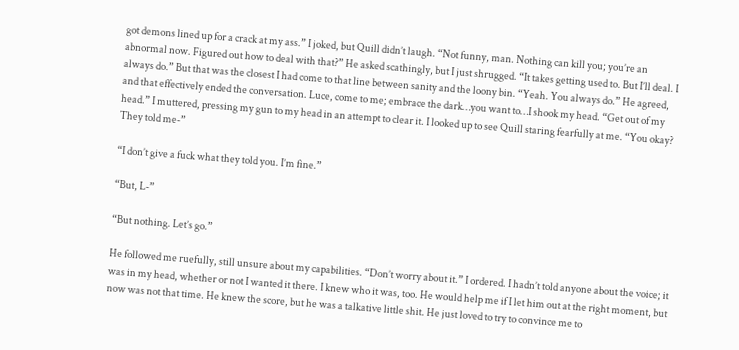got demons lined up for a crack at my ass.” I joked, but Quill didn’t laugh. “Not funny, man. Nothing can kill you; you’re an abnormal now. Figured out how to deal with that?” He asked scathingly, but I just shrugged. “It takes getting used to. But I’ll deal. I always do.” But that was the closest I had come to that line between sanity and the loony bin. “Yeah. You always do.” He agreed, and that effectively ended the conversation. Luce, come to me; embrace the dark…you want to…I shook my head. “Get out of my head.” I muttered, pressing my gun to my head in an attempt to clear it. I looked up to see Quill staring fearfully at me. “You okay? They told me-”

“I don’t give a fuck what they told you. I’m fine.”

“But, L-”

“But nothing. Let’s go.”

He followed me ruefully, still unsure about my capabilities. “Don’t worry about it.” I ordered. I hadn’t told anyone about the voice; it was in my head, whether or not I wanted it there. I knew who it was, too. He would help me if I let him out at the right moment, but now was not that time. He knew the score, but he was a talkative little shit. He just loved to try to convince me to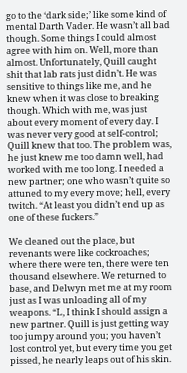go to the ‘dark side;’ like some kind of mental Darth Vader. He wasn’t all bad though. Some things I could almost agree with him on. Well, more than almost. Unfortunately, Quill caught shit that lab rats just didn’t. He was sensitive to things like me, and he knew when it was close to breaking though. Which with me, was just about every moment of every day. I was never very good at self-control; Quill knew that too. The problem was, he just knew me too damn well, had worked with me too long. I needed a new partner; one who wasn’t quite so attuned to my every move; hell, every twitch. “At least you didn’t end up as one of these fuckers.”

We cleaned out the place, but revenants were like cockroaches; where there were ten, there were ten thousand elsewhere. We returned to base, and Delwyn met me at my room just as I was unloading all of my weapons. “L, I think I should assign a new partner. Quill is just getting way too jumpy around you; you haven’t lost control yet, but every time you get pissed, he nearly leaps out of his skin.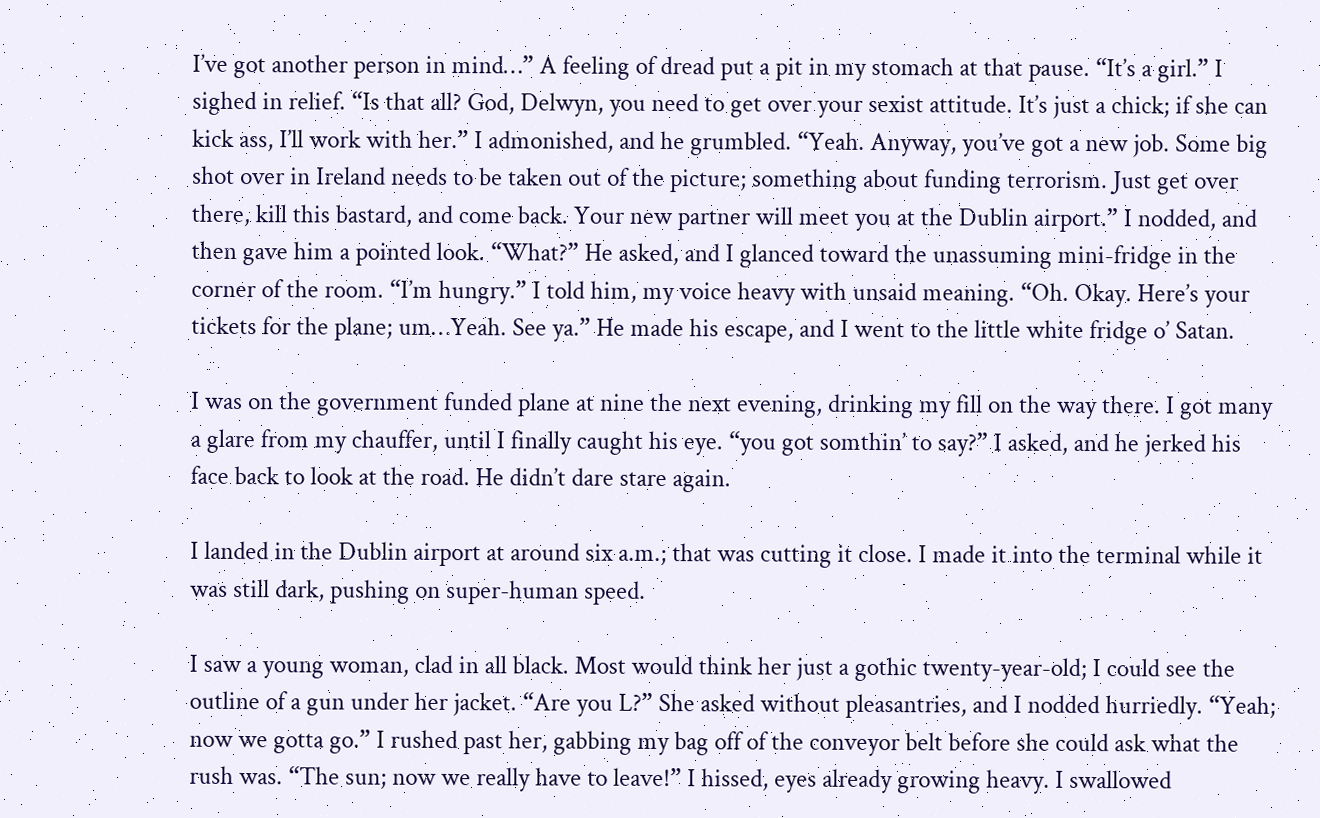I’ve got another person in mind…” A feeling of dread put a pit in my stomach at that pause. “It’s a girl.” I sighed in relief. “Is that all? God, Delwyn, you need to get over your sexist attitude. It’s just a chick; if she can kick ass, I’ll work with her.” I admonished, and he grumbled. “Yeah. Anyway, you’ve got a new job. Some big shot over in Ireland needs to be taken out of the picture; something about funding terrorism. Just get over there, kill this bastard, and come back. Your new partner will meet you at the Dublin airport.” I nodded, and then gave him a pointed look. “What?” He asked, and I glanced toward the unassuming mini-fridge in the corner of the room. “I’m hungry.” I told him, my voice heavy with unsaid meaning. “Oh. Okay. Here’s your tickets for the plane; um…Yeah. See ya.” He made his escape, and I went to the little white fridge o’ Satan.

I was on the government funded plane at nine the next evening, drinking my fill on the way there. I got many a glare from my chauffer, until I finally caught his eye. “you got somthin’ to say?” I asked, and he jerked his face back to look at the road. He didn’t dare stare again.

I landed in the Dublin airport at around six a.m.; that was cutting it close. I made it into the terminal while it was still dark, pushing on super-human speed.

I saw a young woman, clad in all black. Most would think her just a gothic twenty-year-old; I could see the outline of a gun under her jacket. “Are you L?” She asked without pleasantries, and I nodded hurriedly. “Yeah; now we gotta go.” I rushed past her, gabbing my bag off of the conveyor belt before she could ask what the rush was. “The sun; now we really have to leave!” I hissed, eyes already growing heavy. I swallowed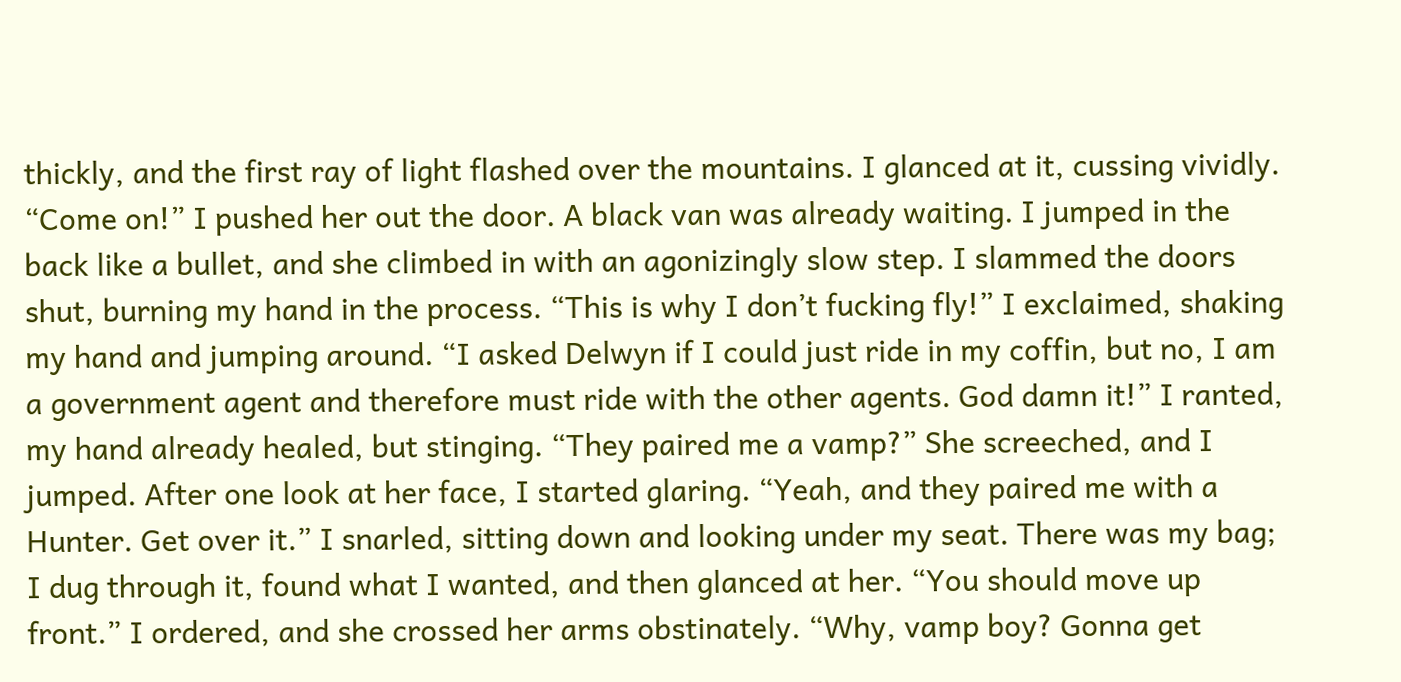thickly, and the first ray of light flashed over the mountains. I glanced at it, cussing vividly. “Come on!” I pushed her out the door. A black van was already waiting. I jumped in the back like a bullet, and she climbed in with an agonizingly slow step. I slammed the doors shut, burning my hand in the process. “This is why I don’t fucking fly!” I exclaimed, shaking my hand and jumping around. “I asked Delwyn if I could just ride in my coffin, but no, I am a government agent and therefore must ride with the other agents. God damn it!” I ranted, my hand already healed, but stinging. “They paired me a vamp?” She screeched, and I jumped. After one look at her face, I started glaring. “Yeah, and they paired me with a Hunter. Get over it.” I snarled, sitting down and looking under my seat. There was my bag; I dug through it, found what I wanted, and then glanced at her. “You should move up front.” I ordered, and she crossed her arms obstinately. “Why, vamp boy? Gonna get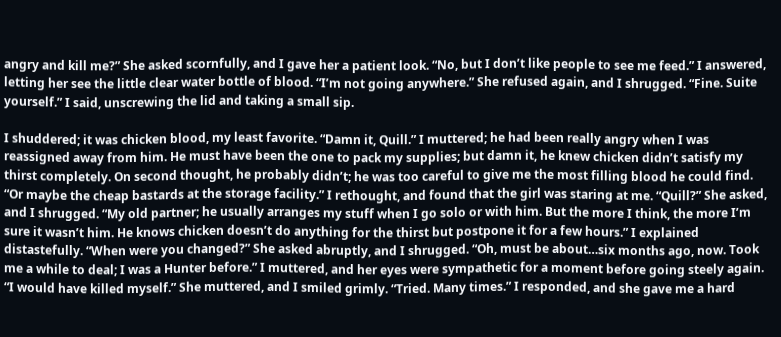angry and kill me?” She asked scornfully, and I gave her a patient look. “No, but I don’t like people to see me feed.” I answered, letting her see the little clear water bottle of blood. “I’m not going anywhere.” She refused again, and I shrugged. “Fine. Suite yourself.” I said, unscrewing the lid and taking a small sip.

I shuddered; it was chicken blood, my least favorite. “Damn it, Quill.” I muttered; he had been really angry when I was reassigned away from him. He must have been the one to pack my supplies; but damn it, he knew chicken didn’t satisfy my thirst completely. On second thought, he probably didn’t; he was too careful to give me the most filling blood he could find. “Or maybe the cheap bastards at the storage facility.” I rethought, and found that the girl was staring at me. “Quill?” She asked, and I shrugged. “My old partner; he usually arranges my stuff when I go solo or with him. But the more I think, the more I’m sure it wasn’t him. He knows chicken doesn’t do anything for the thirst but postpone it for a few hours.” I explained distastefully. “When were you changed?” She asked abruptly, and I shrugged. “Oh, must be about…six months ago, now. Took me a while to deal; I was a Hunter before.” I muttered, and her eyes were sympathetic for a moment before going steely again. “I would have killed myself.” She muttered, and I smiled grimly. “Tried. Many times.” I responded, and she gave me a hard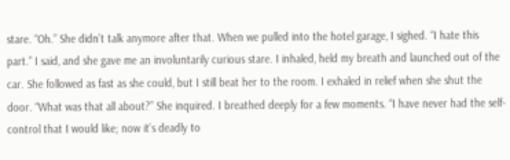stare. “Oh.” She didn’t talk anymore after that. When we pulled into the hotel garage, I sighed. “I hate this part.” I said, and she gave me an involuntarily curious stare. I inhaled, held my breath and launched out of the car. She followed as fast as she could, but I still beat her to the room. I exhaled in relief when she shut the door. “What was that all about?” She inquired. I breathed deeply for a few moments. “I have never had the self-control that I would like; now it’s deadly to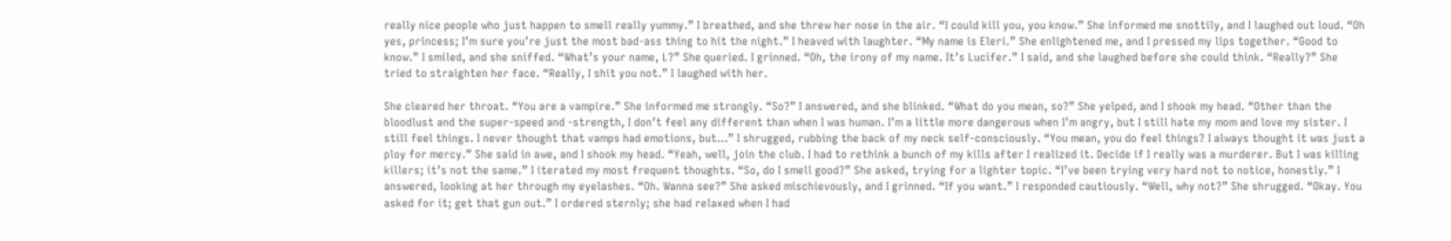really nice people who just happen to smell really yummy.” I breathed, and she threw her nose in the air. “I could kill you, you know.” She informed me snottily, and I laughed out loud. “Oh yes, princess; I’m sure you’re just the most bad-ass thing to hit the night.” I heaved with laughter. “My name is Eleri.” She enlightened me, and I pressed my lips together. “Good to know.” I smiled, and she sniffed. “What’s your name, L?” She queried. I grinned. “Oh, the irony of my name. It’s Lucifer.” I said, and she laughed before she could think. “Really?” She tried to straighten her face. “Really, I shit you not.” I laughed with her.

She cleared her throat. “You are a vampire.” She informed me strongly. “So?” I answered, and she blinked. “What do you mean, so?” She yelped, and I shook my head. “Other than the bloodlust and the super-speed and -strength, I don’t feel any different than when I was human. I’m a little more dangerous when I’m angry, but I still hate my mom and love my sister. I still feel things. I never thought that vamps had emotions, but…” I shrugged, rubbing the back of my neck self-consciously. “You mean, you do feel things? I always thought it was just a ploy for mercy.” She said in awe, and I shook my head. “Yeah, well, join the club. I had to rethink a bunch of my kills after I realized it. Decide if I really was a murderer. But I was killing killers; it’s not the same.” I iterated my most frequent thoughts. “So, do I smell good?” She asked, trying for a lighter topic. “I’ve been trying very hard not to notice, honestly.” I answered, looking at her through my eyelashes. “Oh. Wanna see?” She asked mischievously, and I grinned. “If you want.” I responded cautiously. “Well, why not?” She shrugged. “Okay. You asked for it; get that gun out.” I ordered sternly; she had relaxed when I had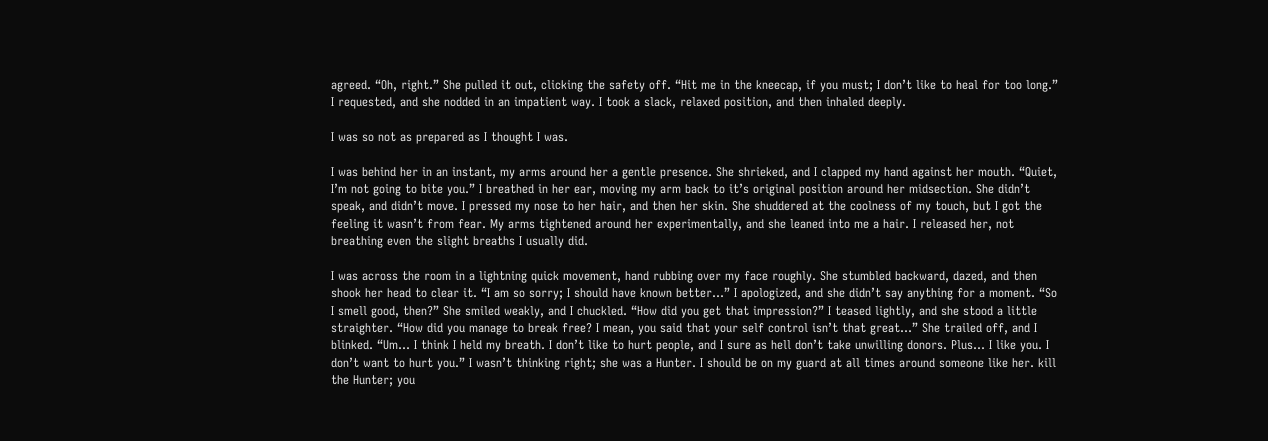agreed. “Oh, right.” She pulled it out, clicking the safety off. “Hit me in the kneecap, if you must; I don’t like to heal for too long.” I requested, and she nodded in an impatient way. I took a slack, relaxed position, and then inhaled deeply.

I was so not as prepared as I thought I was.

I was behind her in an instant, my arms around her a gentle presence. She shrieked, and I clapped my hand against her mouth. “Quiet, I’m not going to bite you.” I breathed in her ear, moving my arm back to it’s original position around her midsection. She didn’t speak, and didn’t move. I pressed my nose to her hair, and then her skin. She shuddered at the coolness of my touch, but I got the feeling it wasn’t from fear. My arms tightened around her experimentally, and she leaned into me a hair. I released her, not breathing even the slight breaths I usually did.

I was across the room in a lightning quick movement, hand rubbing over my face roughly. She stumbled backward, dazed, and then shook her head to clear it. “I am so sorry; I should have known better…” I apologized, and she didn’t say anything for a moment. “So I smell good, then?” She smiled weakly, and I chuckled. “How did you get that impression?” I teased lightly, and she stood a little straighter. “How did you manage to break free? I mean, you said that your self control isn’t that great…” She trailed off, and I blinked. “Um… I think I held my breath. I don’t like to hurt people, and I sure as hell don’t take unwilling donors. Plus… I like you. I don’t want to hurt you.” I wasn’t thinking right; she was a Hunter. I should be on my guard at all times around someone like her. kill the Hunter; you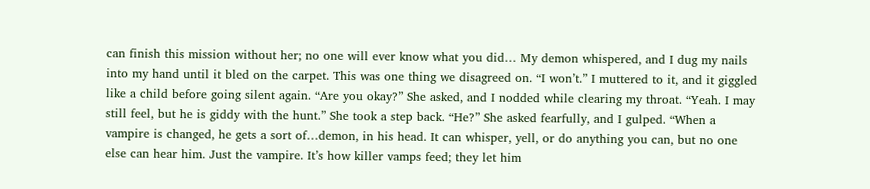can finish this mission without her; no one will ever know what you did… My demon whispered, and I dug my nails into my hand until it bled on the carpet. This was one thing we disagreed on. “I won’t.” I muttered to it, and it giggled like a child before going silent again. “Are you okay?” She asked, and I nodded while clearing my throat. “Yeah. I may still feel, but he is giddy with the hunt.” She took a step back. “He?” She asked fearfully, and I gulped. “When a vampire is changed, he gets a sort of…demon, in his head. It can whisper, yell, or do anything you can, but no one else can hear him. Just the vampire. It’s how killer vamps feed; they let him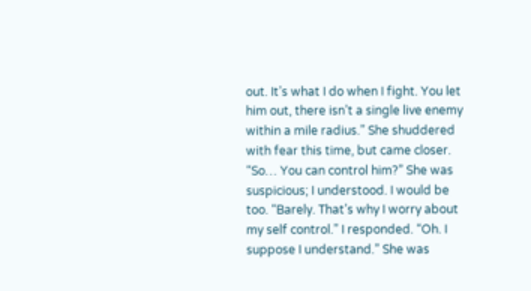out. It’s what I do when I fight. You let him out, there isn’t a single live enemy within a mile radius.” She shuddered with fear this time, but came closer. “So… You can control him?” She was suspicious; I understood. I would be too. “Barely. That’s why I worry about my self control.” I responded. “Oh. I suppose I understand.” She was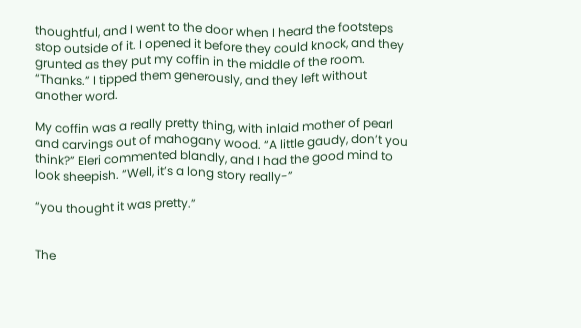thoughtful, and I went to the door when I heard the footsteps stop outside of it. I opened it before they could knock, and they grunted as they put my coffin in the middle of the room. “Thanks.” I tipped them generously, and they left without another word.

My coffin was a really pretty thing, with inlaid mother of pearl and carvings out of mahogany wood. “A little gaudy, don’t you think?” Eleri commented blandly, and I had the good mind to look sheepish. “Well, it’s a long story really-”

“you thought it was pretty.”


The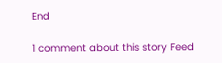End

1 comment about this story Feed